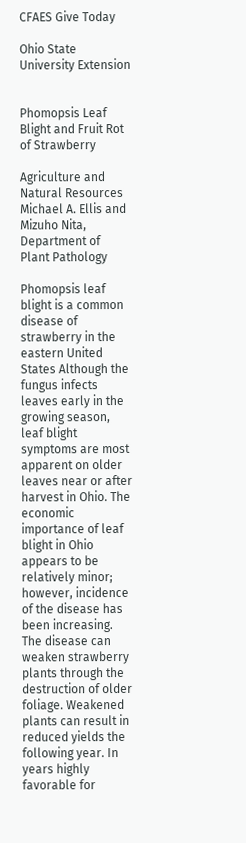CFAES Give Today

Ohio State University Extension


Phomopsis Leaf Blight and Fruit Rot of Strawberry

Agriculture and Natural Resources
Michael A. Ellis and Mizuho Nita, Department of Plant Pathology

Phomopsis leaf blight is a common disease of strawberry in the eastern United States Although the fungus infects leaves early in the growing season, leaf blight symptoms are most apparent on older leaves near or after harvest in Ohio. The economic importance of leaf blight in Ohio appears to be relatively minor; however, incidence of the disease has been increasing. The disease can weaken strawberry plants through the destruction of older foliage. Weakened plants can result in reduced yields the following year. In years highly favorable for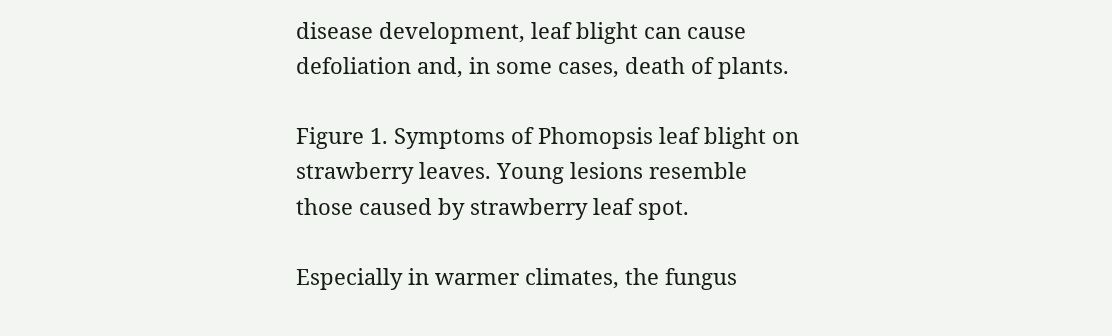disease development, leaf blight can cause defoliation and, in some cases, death of plants.

Figure 1. Symptoms of Phomopsis leaf blight on strawberry leaves. Young lesions resemble those caused by strawberry leaf spot.

Especially in warmer climates, the fungus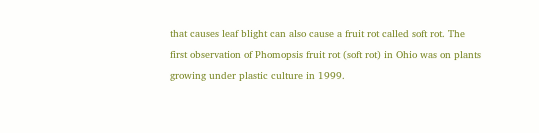that causes leaf blight can also cause a fruit rot called soft rot. The first observation of Phomopsis fruit rot (soft rot) in Ohio was on plants growing under plastic culture in 1999.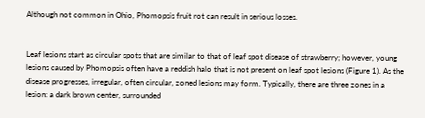Although not common in Ohio, Phomopsis fruit rot can result in serious losses.


Leaf lesions start as circular spots that are similar to that of leaf spot disease of strawberry; however, young lesions caused by Phomopsis often have a reddish halo that is not present on leaf spot lesions (Figure 1). As the disease progresses, irregular, often circular, zoned lesions may form. Typically, there are three zones in a lesion: a dark brown center, surrounded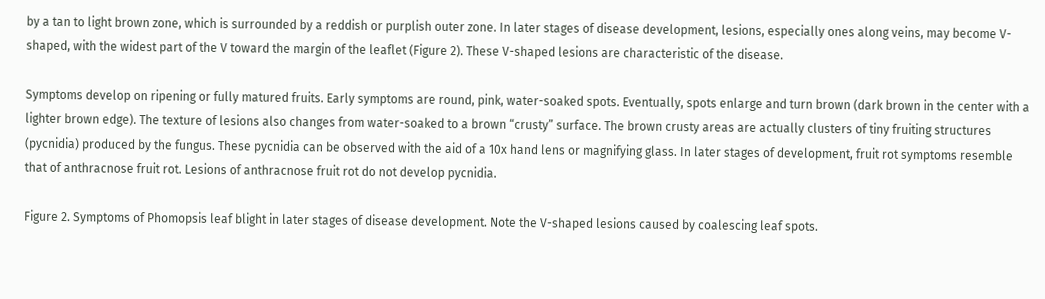by a tan to light brown zone, which is surrounded by a reddish or purplish outer zone. In later stages of disease development, lesions, especially ones along veins, may become V-shaped, with the widest part of the V toward the margin of the leaflet (Figure 2). These V-shaped lesions are characteristic of the disease.

Symptoms develop on ripening or fully matured fruits. Early symptoms are round, pink, water-soaked spots. Eventually, spots enlarge and turn brown (dark brown in the center with a lighter brown edge). The texture of lesions also changes from water-soaked to a brown “crusty” surface. The brown crusty areas are actually clusters of tiny fruiting structures (pycnidia) produced by the fungus. These pycnidia can be observed with the aid of a 10x hand lens or magnifying glass. In later stages of development, fruit rot symptoms resemble that of anthracnose fruit rot. Lesions of anthracnose fruit rot do not develop pycnidia.

Figure 2. Symptoms of Phomopsis leaf blight in later stages of disease development. Note the V-shaped lesions caused by coalescing leaf spots.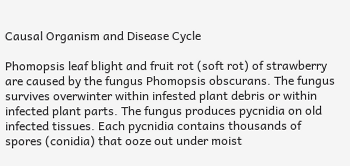Causal Organism and Disease Cycle

Phomopsis leaf blight and fruit rot (soft rot) of strawberry are caused by the fungus Phomopsis obscurans. The fungus survives overwinter within infested plant debris or within infected plant parts. The fungus produces pycnidia on old infected tissues. Each pycnidia contains thousands of spores (conidia) that ooze out under moist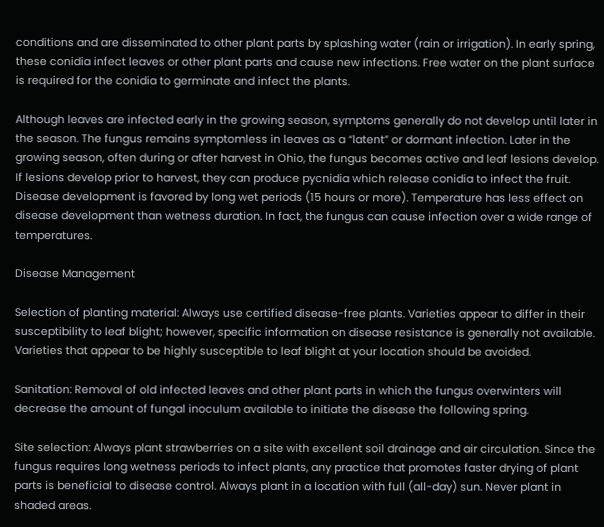conditions and are disseminated to other plant parts by splashing water (rain or irrigation). In early spring, these conidia infect leaves or other plant parts and cause new infections. Free water on the plant surface is required for the conidia to germinate and infect the plants.

Although leaves are infected early in the growing season, symptoms generally do not develop until later in the season. The fungus remains symptomless in leaves as a “latent” or dormant infection. Later in the growing season, often during or after harvest in Ohio, the fungus becomes active and leaf lesions develop. If lesions develop prior to harvest, they can produce pycnidia which release conidia to infect the fruit. Disease development is favored by long wet periods (15 hours or more). Temperature has less effect on disease development than wetness duration. In fact, the fungus can cause infection over a wide range of temperatures.

Disease Management

Selection of planting material: Always use certified disease-free plants. Varieties appear to differ in their susceptibility to leaf blight; however, specific information on disease resistance is generally not available. Varieties that appear to be highly susceptible to leaf blight at your location should be avoided.

Sanitation: Removal of old infected leaves and other plant parts in which the fungus overwinters will decrease the amount of fungal inoculum available to initiate the disease the following spring.

Site selection: Always plant strawberries on a site with excellent soil drainage and air circulation. Since the fungus requires long wetness periods to infect plants, any practice that promotes faster drying of plant parts is beneficial to disease control. Always plant in a location with full (all-day) sun. Never plant in shaded areas.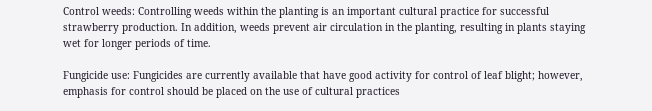Control weeds: Controlling weeds within the planting is an important cultural practice for successful strawberry production. In addition, weeds prevent air circulation in the planting, resulting in plants staying wet for longer periods of time.

Fungicide use: Fungicides are currently available that have good activity for control of leaf blight; however, emphasis for control should be placed on the use of cultural practices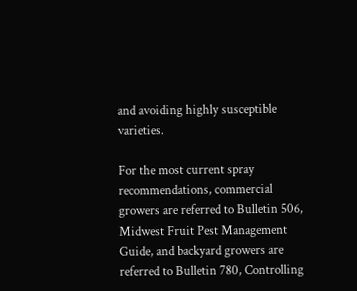and avoiding highly susceptible varieties.

For the most current spray recommendations, commercial growers are referred to Bulletin 506, Midwest Fruit Pest Management Guide, and backyard growers are referred to Bulletin 780, Controlling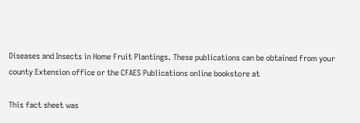Diseases and Insects in Home Fruit Plantings. These publications can be obtained from your county Extension office or the CFAES Publications online bookstore at

This fact sheet was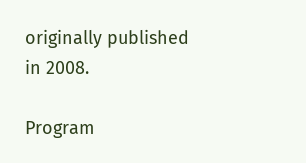originally published in 2008.

Program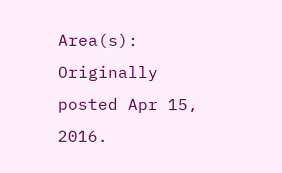Area(s):
Originally posted Apr 15, 2016.